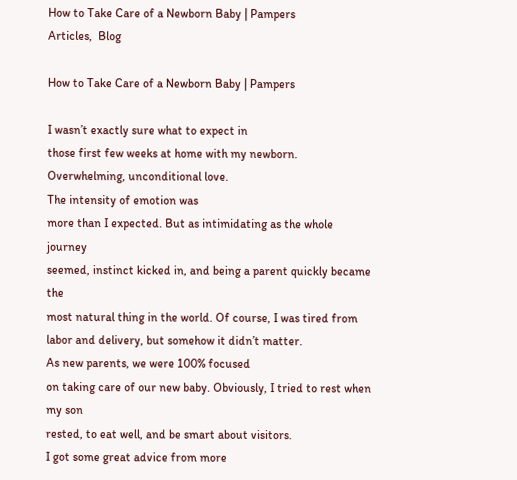How to Take Care of a Newborn Baby | Pampers
Articles,  Blog

How to Take Care of a Newborn Baby | Pampers

I wasn’t exactly sure what to expect in
those first few weeks at home with my newborn.
Overwhelming, unconditional love.
The intensity of emotion was
more than I expected. But as intimidating as the whole journey
seemed, instinct kicked in, and being a parent quickly became the
most natural thing in the world. Of course, I was tired from
labor and delivery, but somehow it didn’t matter.
As new parents, we were 100% focused
on taking care of our new baby. Obviously, I tried to rest when my son
rested, to eat well, and be smart about visitors.
I got some great advice from more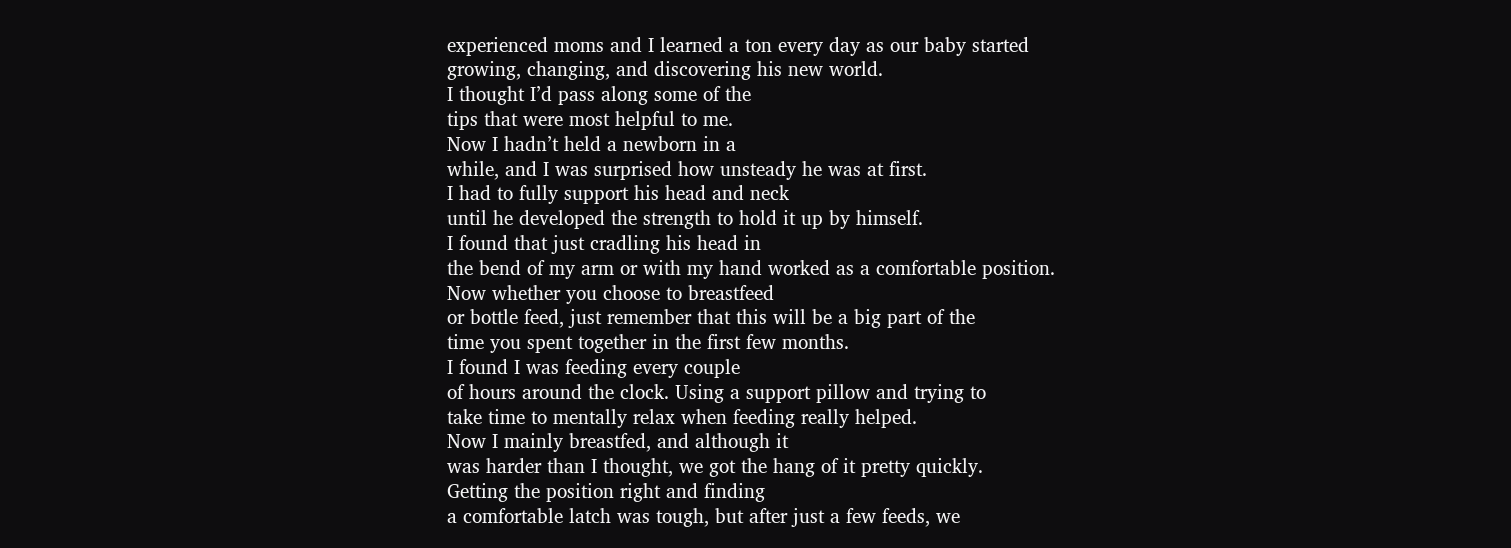experienced moms and I learned a ton every day as our baby started
growing, changing, and discovering his new world.
I thought I’d pass along some of the
tips that were most helpful to me.
Now I hadn’t held a newborn in a
while, and I was surprised how unsteady he was at first.
I had to fully support his head and neck
until he developed the strength to hold it up by himself.
I found that just cradling his head in
the bend of my arm or with my hand worked as a comfortable position.
Now whether you choose to breastfeed
or bottle feed, just remember that this will be a big part of the
time you spent together in the first few months.
I found I was feeding every couple
of hours around the clock. Using a support pillow and trying to
take time to mentally relax when feeding really helped.
Now I mainly breastfed, and although it
was harder than I thought, we got the hang of it pretty quickly.
Getting the position right and finding
a comfortable latch was tough, but after just a few feeds, we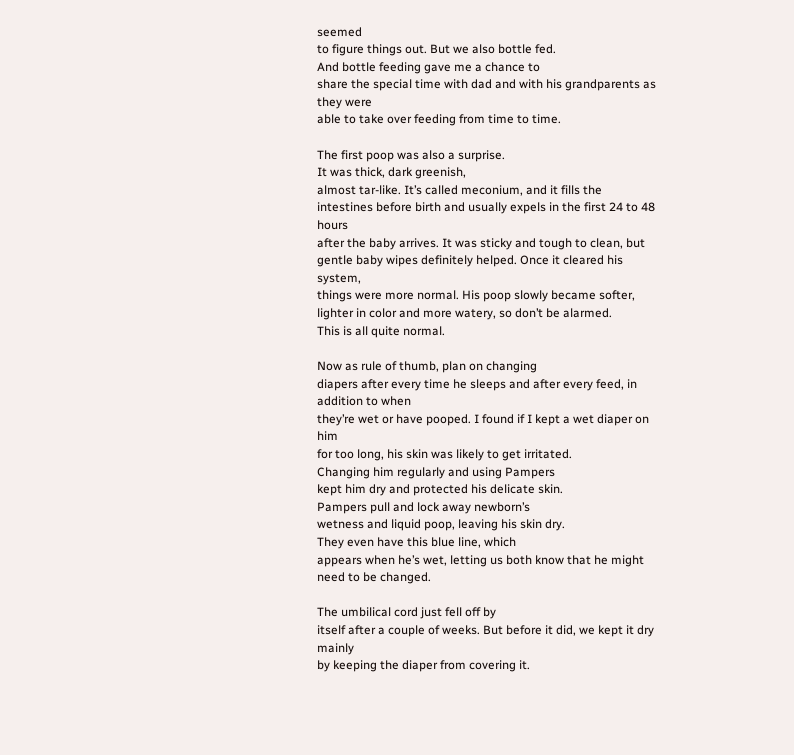seemed
to figure things out. But we also bottle fed.
And bottle feeding gave me a chance to
share the special time with dad and with his grandparents as they were
able to take over feeding from time to time.

The first poop was also a surprise.
It was thick, dark greenish,
almost tar-like. It’s called meconium, and it fills the
intestines before birth and usually expels in the first 24 to 48 hours
after the baby arrives. It was sticky and tough to clean, but
gentle baby wipes definitely helped. Once it cleared his system,
things were more normal. His poop slowly became softer,
lighter in color and more watery, so don’t be alarmed.
This is all quite normal.

Now as rule of thumb, plan on changing
diapers after every time he sleeps and after every feed, in addition to when
they’re wet or have pooped. I found if I kept a wet diaper on him
for too long, his skin was likely to get irritated.
Changing him regularly and using Pampers
kept him dry and protected his delicate skin.
Pampers pull and lock away newborn’s
wetness and liquid poop, leaving his skin dry.
They even have this blue line, which
appears when he’s wet, letting us both know that he might need to be changed.

The umbilical cord just fell off by
itself after a couple of weeks. But before it did, we kept it dry mainly
by keeping the diaper from covering it.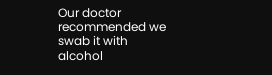Our doctor recommended we swab it with
alcohol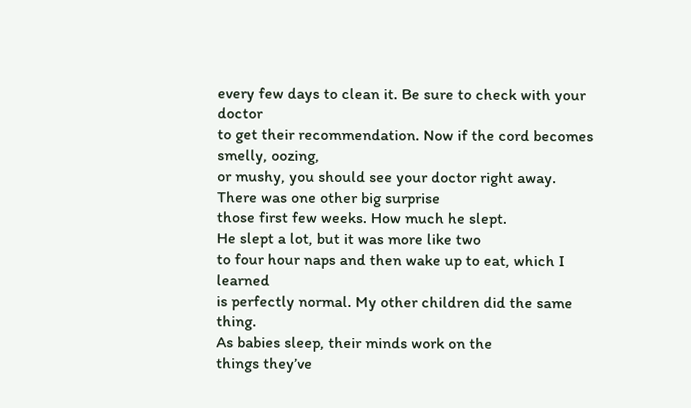every few days to clean it. Be sure to check with your doctor
to get their recommendation. Now if the cord becomes smelly, oozing,
or mushy, you should see your doctor right away.
There was one other big surprise
those first few weeks. How much he slept.
He slept a lot, but it was more like two
to four hour naps and then wake up to eat, which I learned
is perfectly normal. My other children did the same thing.
As babies sleep, their minds work on the
things they’ve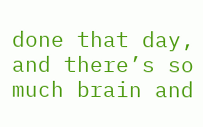done that day, and there’s so much brain and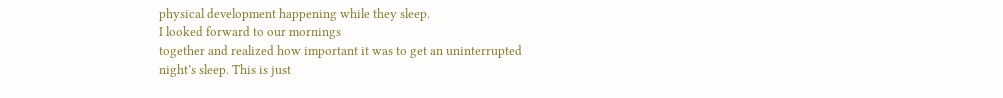physical development happening while they sleep.
I looked forward to our mornings
together and realized how important it was to get an uninterrupted
night’s sleep. This is just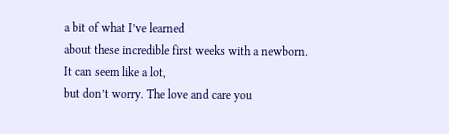a bit of what I’ve learned
about these incredible first weeks with a newborn.
It can seem like a lot,
but don’t worry. The love and care you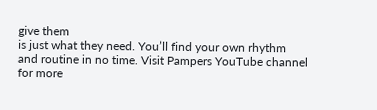give them
is just what they need. You’ll find your own rhythm
and routine in no time. Visit Pampers YouTube channel
for more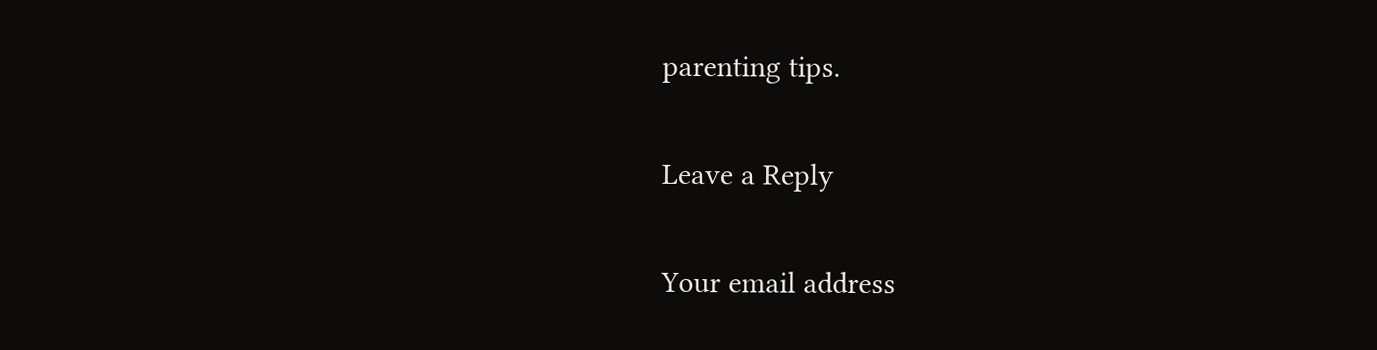parenting tips.

Leave a Reply

Your email address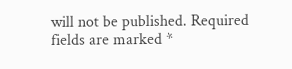will not be published. Required fields are marked *